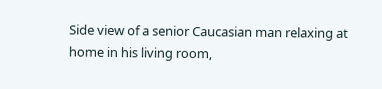Side view of a senior Caucasian man relaxing at home in his living room,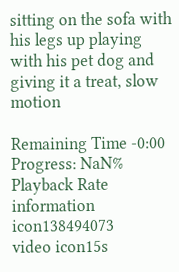sitting on the sofa with his legs up playing with his pet dog and giving it a treat, slow motion

Remaining Time -0:00
Progress: NaN%
Playback Rate
information icon138494073
video icon15s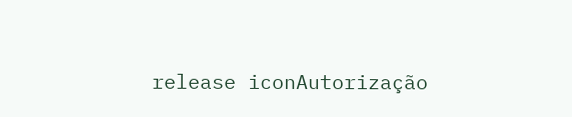release iconAutorização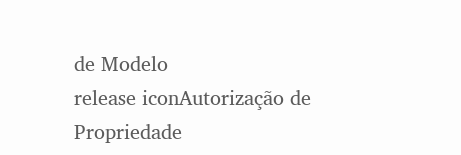de Modelo
release iconAutorização de Propriedade